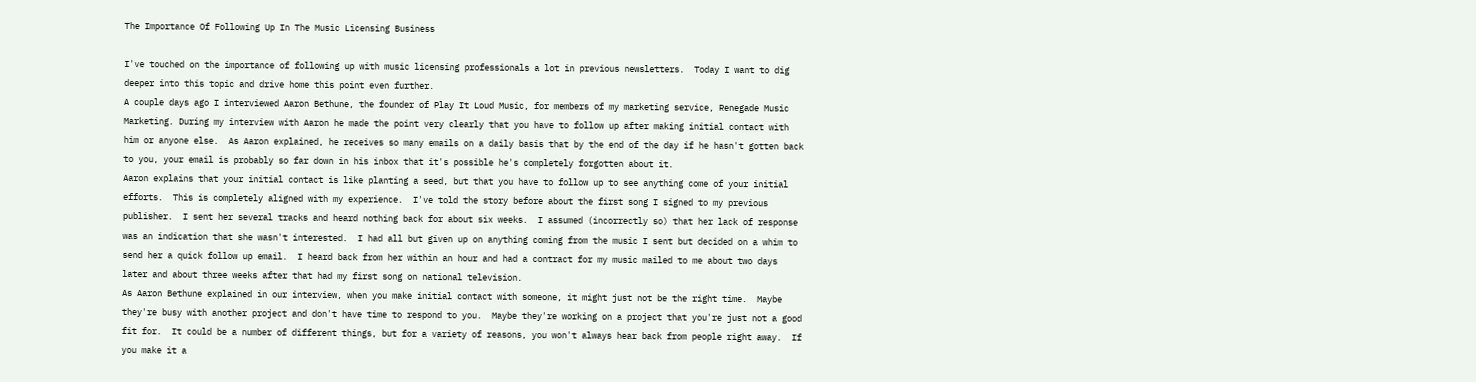The Importance Of Following Up In The Music Licensing Business

I've touched on the importance of following up with music licensing professionals a lot in previous newsletters.  Today I want to dig deeper into this topic and drive home this point even further.
A couple days ago I interviewed Aaron Bethune, the founder of Play It Loud Music, for members of my marketing service, Renegade Music Marketing. During my interview with Aaron he made the point very clearly that you have to follow up after making initial contact with him or anyone else.  As Aaron explained, he receives so many emails on a daily basis that by the end of the day if he hasn't gotten back to you, your email is probably so far down in his inbox that it's possible he's completely forgotten about it.
Aaron explains that your initial contact is like planting a seed, but that you have to follow up to see anything come of your initial efforts.  This is completely aligned with my experience.  I've told the story before about the first song I signed to my previous publisher.  I sent her several tracks and heard nothing back for about six weeks.  I assumed (incorrectly so) that her lack of response was an indication that she wasn't interested.  I had all but given up on anything coming from the music I sent but decided on a whim to send her a quick follow up email.  I heard back from her within an hour and had a contract for my music mailed to me about two days later and about three weeks after that had my first song on national television.
As Aaron Bethune explained in our interview, when you make initial contact with someone, it might just not be the right time.  Maybe they're busy with another project and don't have time to respond to you.  Maybe they're working on a project that you're just not a good fit for.  It could be a number of different things, but for a variety of reasons, you won't always hear back from people right away.  If you make it a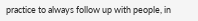practice to always follow up with people, in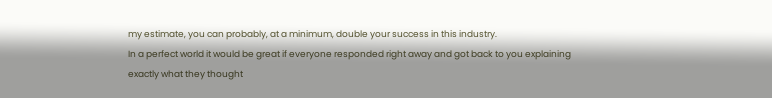my estimate, you can probably, at a minimum, double your success in this industry.
In a perfect world it would be great if everyone responded right away and got back to you explaining exactly what they thought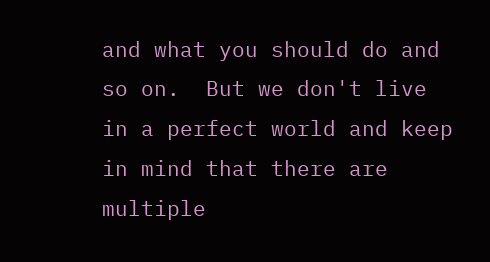and what you should do and so on.  But we don't live in a perfect world and keep in mind that there are multiple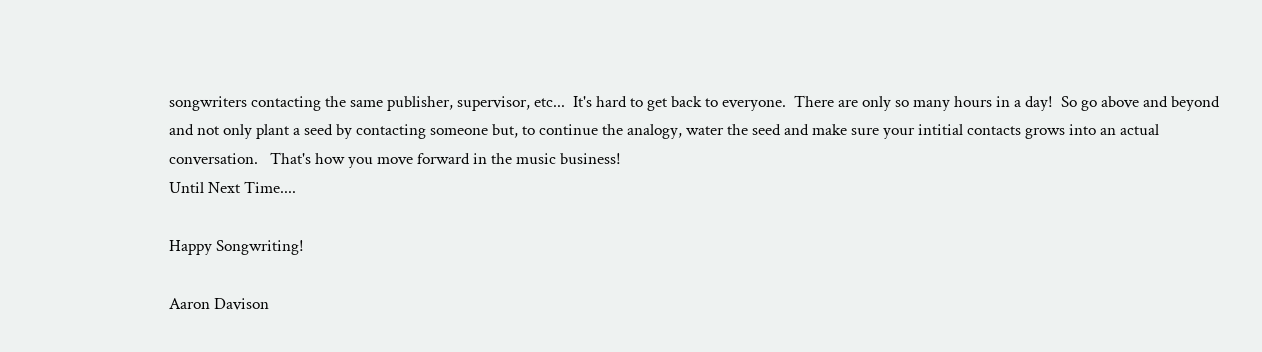songwriters contacting the same publisher, supervisor, etc...  It's hard to get back to everyone.  There are only so many hours in a day!  So go above and beyond and not only plant a seed by contacting someone but, to continue the analogy, water the seed and make sure your intitial contacts grows into an actual conversation.   That's how you move forward in the music business!
Until Next Time....

Happy Songwriting!

Aaron Davison